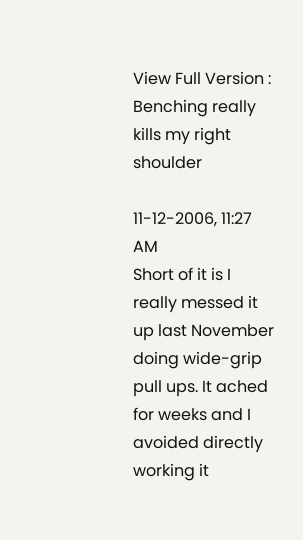View Full Version : Benching really kills my right shoulder

11-12-2006, 11:27 AM
Short of it is I really messed it up last November doing wide-grip pull ups. It ached for weeks and I avoided directly working it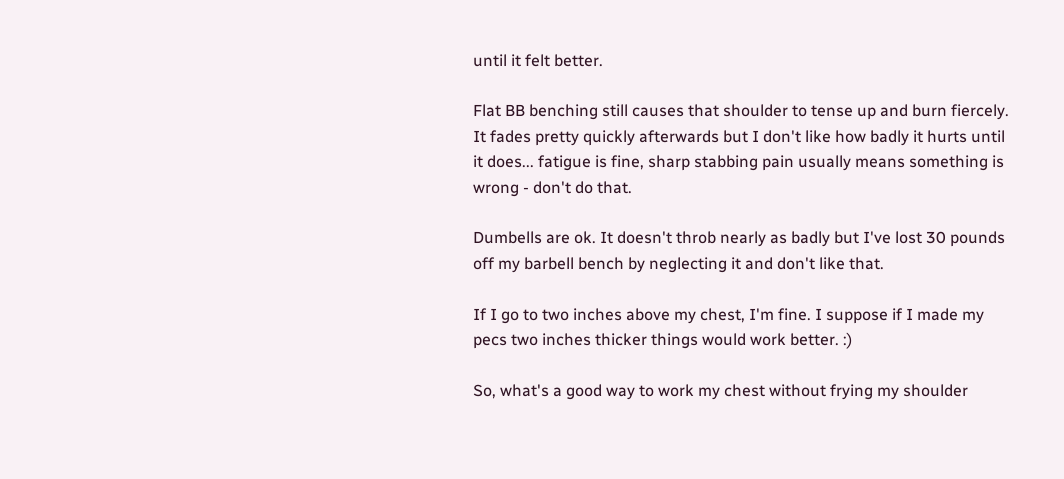until it felt better.

Flat BB benching still causes that shoulder to tense up and burn fiercely. It fades pretty quickly afterwards but I don't like how badly it hurts until it does... fatigue is fine, sharp stabbing pain usually means something is wrong - don't do that.

Dumbells are ok. It doesn't throb nearly as badly but I've lost 30 pounds off my barbell bench by neglecting it and don't like that.

If I go to two inches above my chest, I'm fine. I suppose if I made my pecs two inches thicker things would work better. :)

So, what's a good way to work my chest without frying my shoulder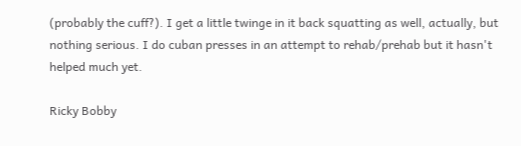(probably the cuff?). I get a little twinge in it back squatting as well, actually, but nothing serious. I do cuban presses in an attempt to rehab/prehab but it hasn't helped much yet.

Ricky Bobby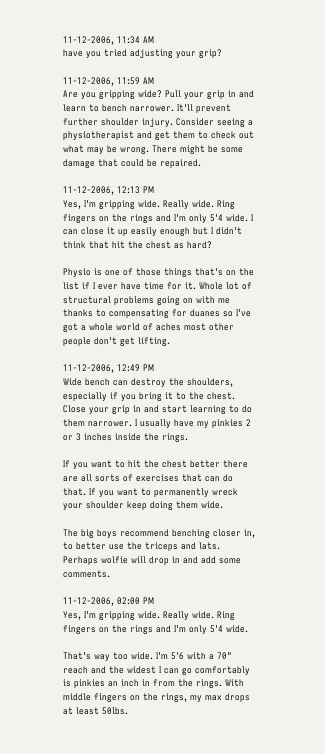11-12-2006, 11:34 AM
have you tried adjusting your grip?

11-12-2006, 11:59 AM
Are you gripping wide? Pull your grip in and learn to bench narrower. It'll prevent further shoulder injury. Consider seeing a physiotherapist and get them to check out what may be wrong. There might be some damage that could be repaired.

11-12-2006, 12:13 PM
Yes, I'm gripping wide. Really wide. Ring fingers on the rings and I'm only 5'4 wide. I can close it up easily enough but I didn't think that hit the chest as hard?

Physio is one of those things that's on the list if I ever have time for it. Whole lot of structural problems going on with me thanks to compensating for duanes so I've got a whole world of aches most other people don't get lifting.

11-12-2006, 12:49 PM
Wide bench can destroy the shoulders, especially if you bring it to the chest. Close your grip in and start learning to do them narrower. I usually have my pinkies 2 or 3 inches inside the rings.

If you want to hit the chest better there are all sorts of exercises that can do that. If you want to permanently wreck your shoulder keep doing them wide.

The big boys recommend benching closer in, to better use the triceps and lats. Perhaps wolfie will drop in and add some comments.

11-12-2006, 02:00 PM
Yes, I'm gripping wide. Really wide. Ring fingers on the rings and I'm only 5'4 wide.

That's way too wide. I'm 5'6 with a 70" reach and the widest I can go comfortably is pinkies an inch in from the rings. With middle fingers on the rings, my max drops at least 50lbs.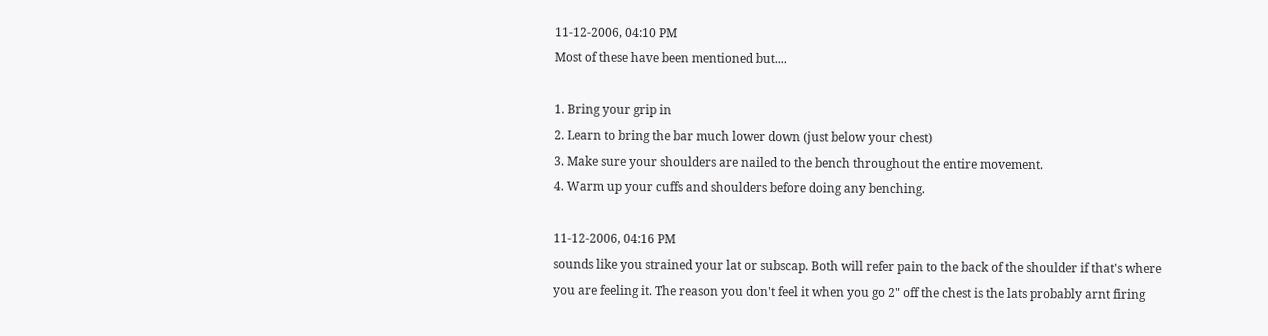11-12-2006, 04:10 PM
Most of these have been mentioned but....

1. Bring your grip in
2. Learn to bring the bar much lower down (just below your chest)
3. Make sure your shoulders are nailed to the bench throughout the entire movement.
4. Warm up your cuffs and shoulders before doing any benching.

11-12-2006, 04:16 PM
sounds like you strained your lat or subscap. Both will refer pain to the back of the shoulder if that's where you are feeling it. The reason you don't feel it when you go 2" off the chest is the lats probably arnt firing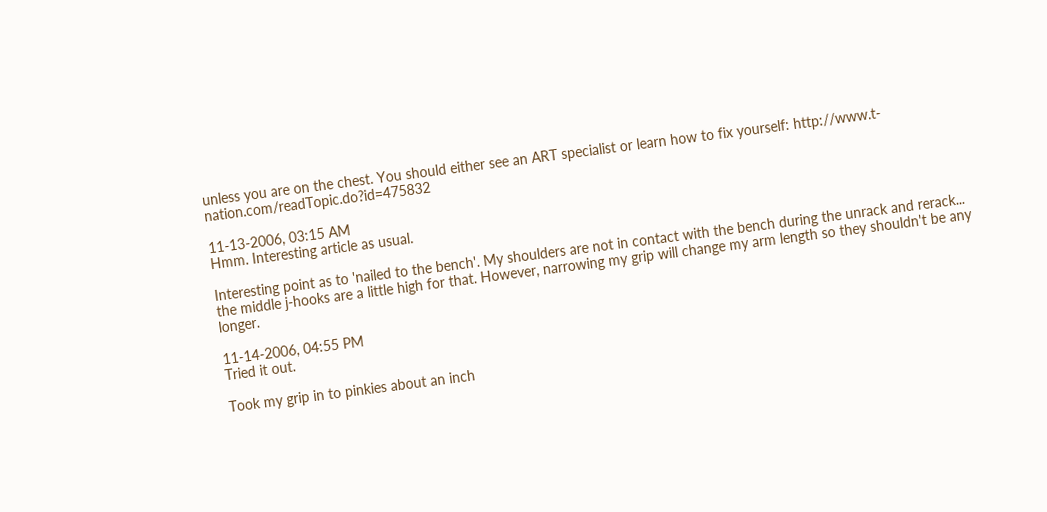unless you are on the chest. You should either see an ART specialist or learn how to fix yourself: http://www.t-nation.com/readTopic.do?id=475832

11-13-2006, 03:15 AM
Hmm. Interesting article as usual.

Interesting point as to 'nailed to the bench'. My shoulders are not in contact with the bench during the unrack and rerack... the middle j-hooks are a little high for that. However, narrowing my grip will change my arm length so they shouldn't be any longer.

11-14-2006, 04:55 PM
Tried it out.

Took my grip in to pinkies about an inch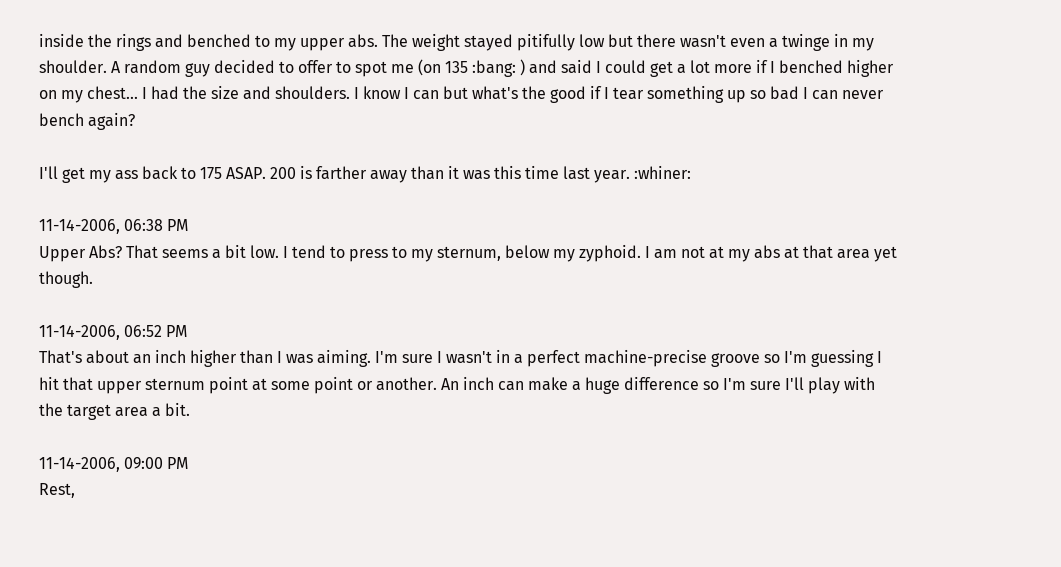inside the rings and benched to my upper abs. The weight stayed pitifully low but there wasn't even a twinge in my shoulder. A random guy decided to offer to spot me (on 135 :bang: ) and said I could get a lot more if I benched higher on my chest... I had the size and shoulders. I know I can but what's the good if I tear something up so bad I can never bench again?

I'll get my ass back to 175 ASAP. 200 is farther away than it was this time last year. :whiner:

11-14-2006, 06:38 PM
Upper Abs? That seems a bit low. I tend to press to my sternum, below my zyphoid. I am not at my abs at that area yet though.

11-14-2006, 06:52 PM
That's about an inch higher than I was aiming. I'm sure I wasn't in a perfect machine-precise groove so I'm guessing I hit that upper sternum point at some point or another. An inch can make a huge difference so I'm sure I'll play with the target area a bit.

11-14-2006, 09:00 PM
Rest,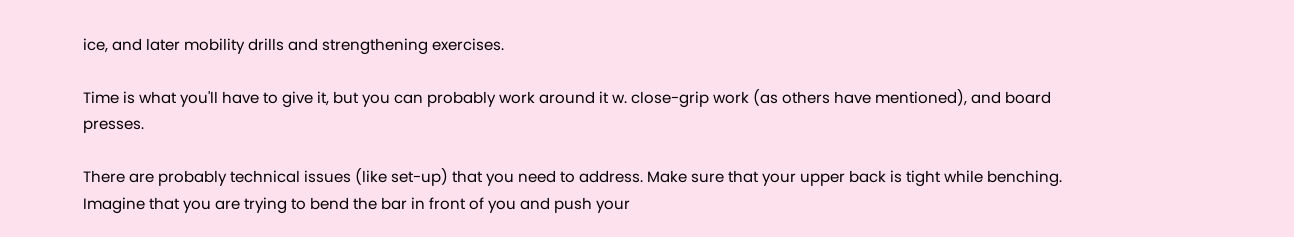ice, and later mobility drills and strengthening exercises.

Time is what you'll have to give it, but you can probably work around it w. close-grip work (as others have mentioned), and board presses.

There are probably technical issues (like set-up) that you need to address. Make sure that your upper back is tight while benching. Imagine that you are trying to bend the bar in front of you and push your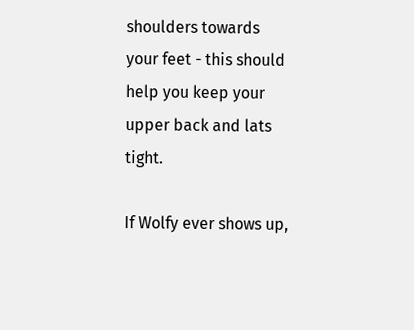shoulders towards your feet - this should help you keep your upper back and lats tight.

If Wolfy ever shows up,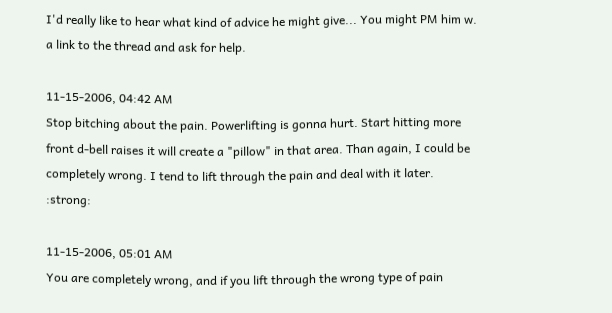I'd really like to hear what kind of advice he might give... You might PM him w. a link to the thread and ask for help.

11-15-2006, 04:42 AM
Stop bitching about the pain. Powerlifting is gonna hurt. Start hitting more front d-bell raises it will create a "pillow" in that area. Than again, I could be completely wrong. I tend to lift through the pain and deal with it later. :strong:

11-15-2006, 05:01 AM
You are completely wrong, and if you lift through the wrong type of pain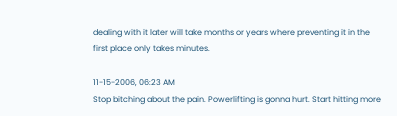dealing with it later will take months or years where preventing it in the first place only takes minutes.

11-15-2006, 06:23 AM
Stop bitching about the pain. Powerlifting is gonna hurt. Start hitting more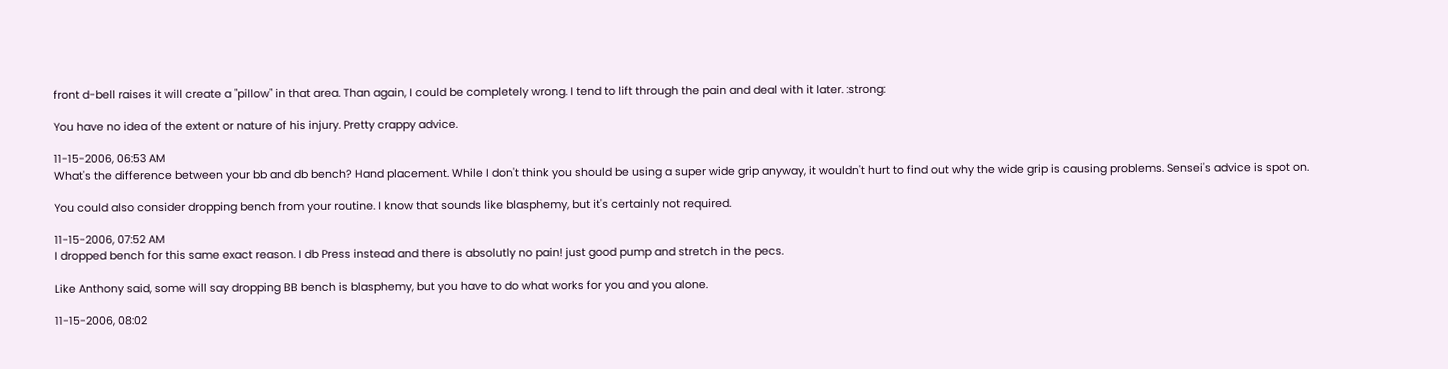front d-bell raises it will create a "pillow" in that area. Than again, I could be completely wrong. I tend to lift through the pain and deal with it later. :strong:

You have no idea of the extent or nature of his injury. Pretty crappy advice.

11-15-2006, 06:53 AM
What's the difference between your bb and db bench? Hand placement. While I don't think you should be using a super wide grip anyway, it wouldn't hurt to find out why the wide grip is causing problems. Sensei's advice is spot on.

You could also consider dropping bench from your routine. I know that sounds like blasphemy, but it's certainly not required.

11-15-2006, 07:52 AM
I dropped bench for this same exact reason. I db Press instead and there is absolutly no pain! just good pump and stretch in the pecs.

Like Anthony said, some will say dropping BB bench is blasphemy, but you have to do what works for you and you alone.

11-15-2006, 08:02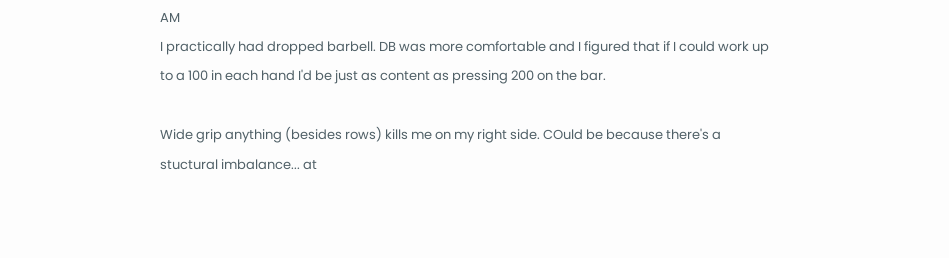AM
I practically had dropped barbell. DB was more comfortable and I figured that if I could work up to a 100 in each hand I'd be just as content as pressing 200 on the bar.

Wide grip anything (besides rows) kills me on my right side. COuld be because there's a stuctural imbalance... at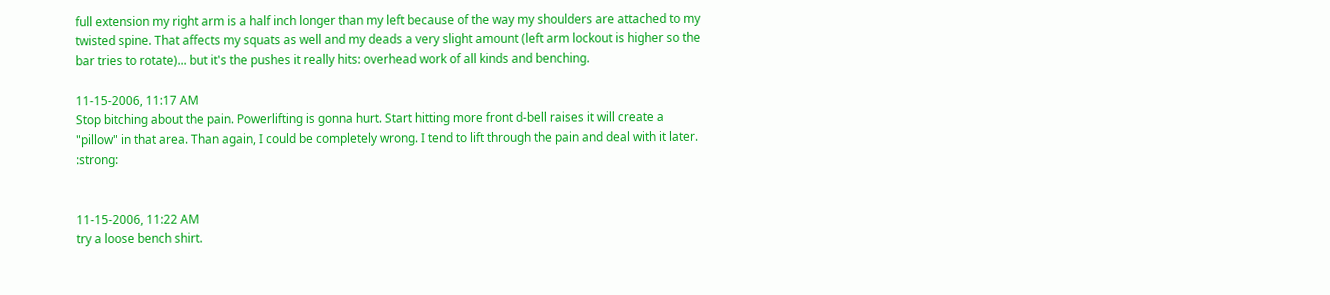full extension my right arm is a half inch longer than my left because of the way my shoulders are attached to my twisted spine. That affects my squats as well and my deads a very slight amount (left arm lockout is higher so the bar tries to rotate)... but it's the pushes it really hits: overhead work of all kinds and benching.

11-15-2006, 11:17 AM
Stop bitching about the pain. Powerlifting is gonna hurt. Start hitting more front d-bell raises it will create a "pillow" in that area. Than again, I could be completely wrong. I tend to lift through the pain and deal with it later. :strong:


11-15-2006, 11:22 AM
try a loose bench shirt.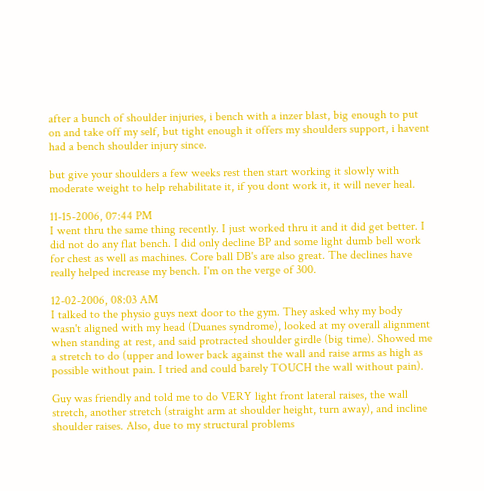after a bunch of shoulder injuries, i bench with a inzer blast, big enough to put on and take off my self, but tight enough it offers my shoulders support, i havent had a bench shoulder injury since.

but give your shoulders a few weeks rest then start working it slowly with moderate weight to help rehabilitate it, if you dont work it, it will never heal.

11-15-2006, 07:44 PM
I went thru the same thing recently. I just worked thru it and it did get better. I did not do any flat bench. I did only decline BP and some light dumb bell work for chest as well as machines. Core ball DB's are also great. The declines have really helped increase my bench. I'm on the verge of 300.

12-02-2006, 08:03 AM
I talked to the physio guys next door to the gym. They asked why my body wasn't aligned with my head (Duanes syndrome), looked at my overall alignment when standing at rest, and said protracted shoulder girdle (big time). Showed me a stretch to do (upper and lower back against the wall and raise arms as high as possible without pain. I tried and could barely TOUCH the wall without pain).

Guy was friendly and told me to do VERY light front lateral raises, the wall stretch, another stretch (straight arm at shoulder height, turn away), and incline shoulder raises. Also, due to my structural problems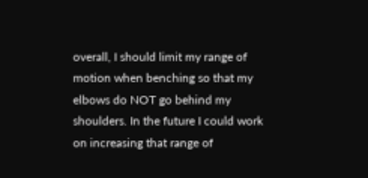overall, I should limit my range of motion when benching so that my elbows do NOT go behind my shoulders. In the future I could work on increasing that range of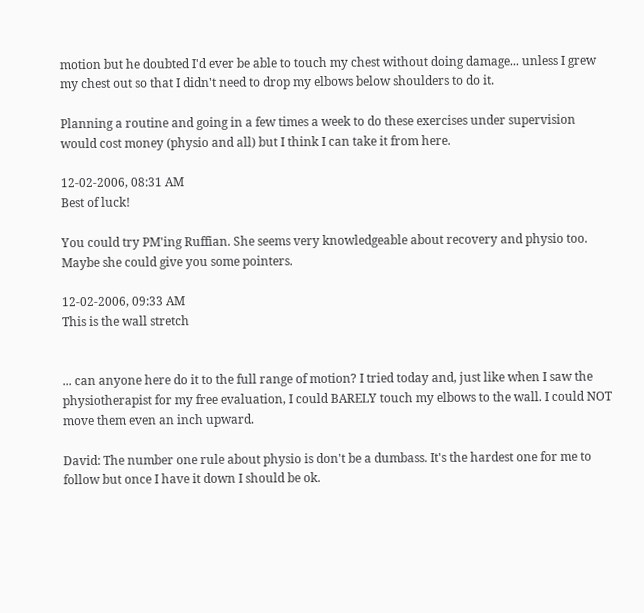motion but he doubted I'd ever be able to touch my chest without doing damage... unless I grew my chest out so that I didn't need to drop my elbows below shoulders to do it.

Planning a routine and going in a few times a week to do these exercises under supervision would cost money (physio and all) but I think I can take it from here.

12-02-2006, 08:31 AM
Best of luck!

You could try PM'ing Ruffian. She seems very knowledgeable about recovery and physio too. Maybe she could give you some pointers.

12-02-2006, 09:33 AM
This is the wall stretch


... can anyone here do it to the full range of motion? I tried today and, just like when I saw the physiotherapist for my free evaluation, I could BARELY touch my elbows to the wall. I could NOT move them even an inch upward.

David: The number one rule about physio is don't be a dumbass. It's the hardest one for me to follow but once I have it down I should be ok.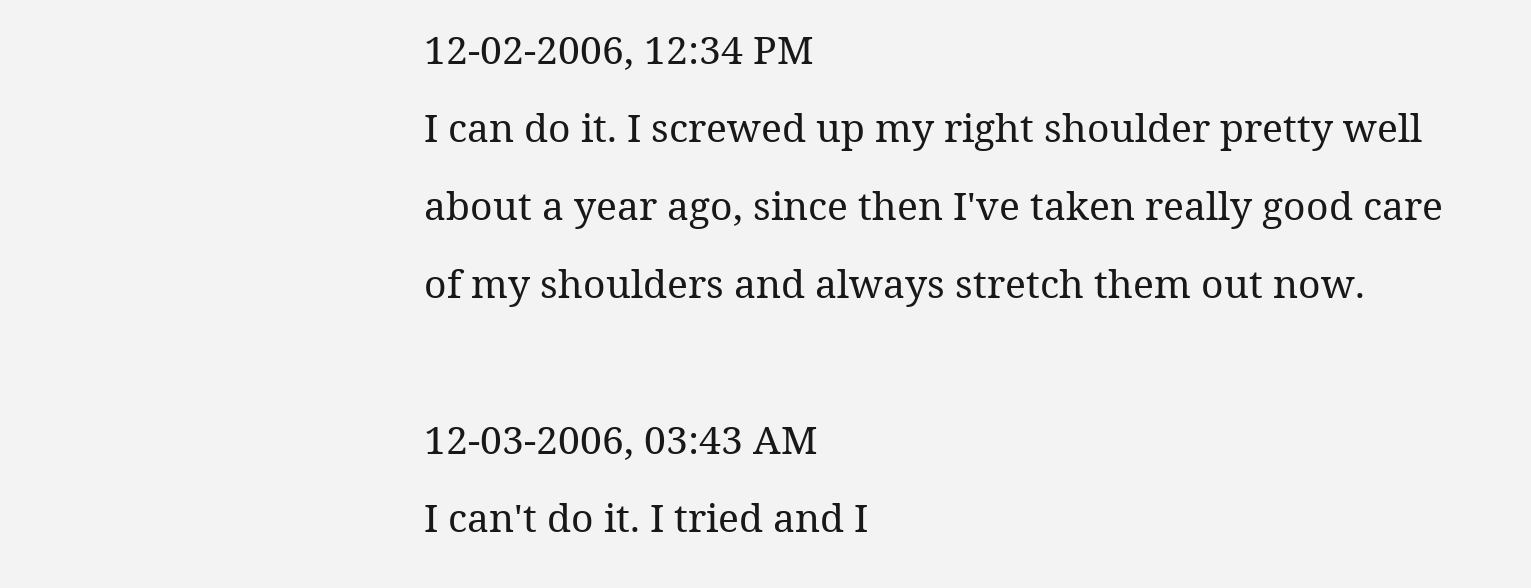12-02-2006, 12:34 PM
I can do it. I screwed up my right shoulder pretty well about a year ago, since then I've taken really good care of my shoulders and always stretch them out now.

12-03-2006, 03:43 AM
I can't do it. I tried and I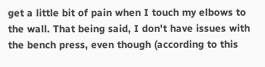get a little bit of pain when I touch my elbows to the wall. That being said, I don't have issues with the bench press, even though (according to this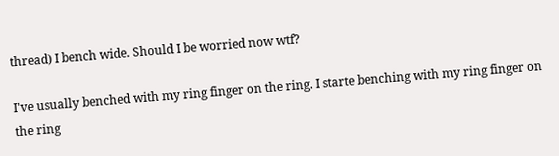thread) I bench wide. Should I be worried now wtf?

I've usually benched with my ring finger on the ring. I starte benching with my ring finger on the ring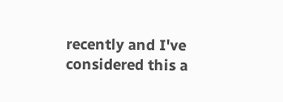recently and I've considered this a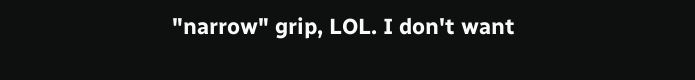"narrow" grip, LOL. I don't want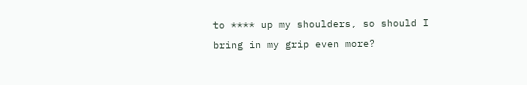to **** up my shoulders, so should I bring in my grip even more?